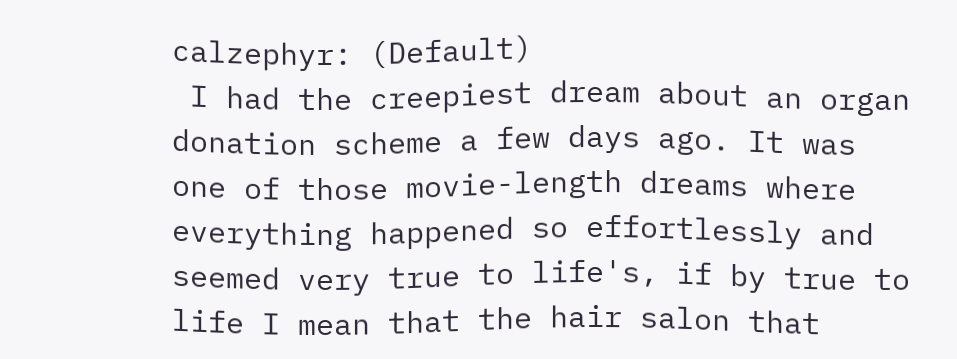calzephyr: (Default)
 I had the creepiest dream about an organ donation scheme a few days ago. It was one of those movie-length dreams where everything happened so effortlessly and seemed very true to life's, if by true to life I mean that the hair salon that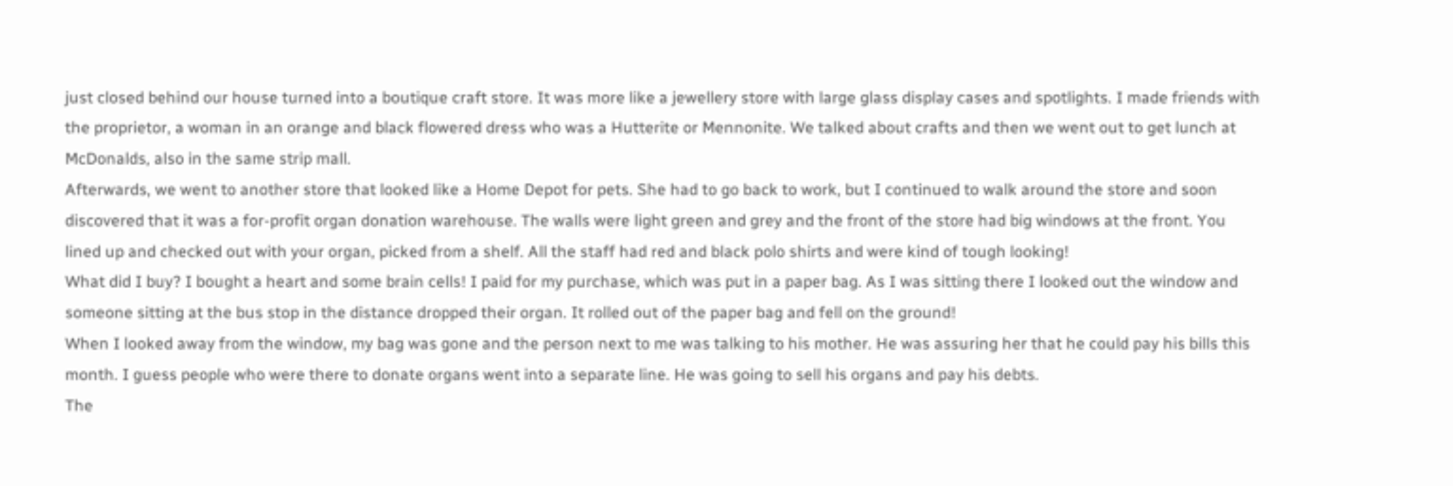just closed behind our house turned into a boutique craft store. It was more like a jewellery store with large glass display cases and spotlights. I made friends with the proprietor, a woman in an orange and black flowered dress who was a Hutterite or Mennonite. We talked about crafts and then we went out to get lunch at McDonalds, also in the same strip mall.
Afterwards, we went to another store that looked like a Home Depot for pets. She had to go back to work, but I continued to walk around the store and soon discovered that it was a for-profit organ donation warehouse. The walls were light green and grey and the front of the store had big windows at the front. You lined up and checked out with your organ, picked from a shelf. All the staff had red and black polo shirts and were kind of tough looking!
What did I buy? I bought a heart and some brain cells! I paid for my purchase, which was put in a paper bag. As I was sitting there I looked out the window and someone sitting at the bus stop in the distance dropped their organ. It rolled out of the paper bag and fell on the ground!
When I looked away from the window, my bag was gone and the person next to me was talking to his mother. He was assuring her that he could pay his bills this month. I guess people who were there to donate organs went into a separate line. He was going to sell his organs and pay his debts.
The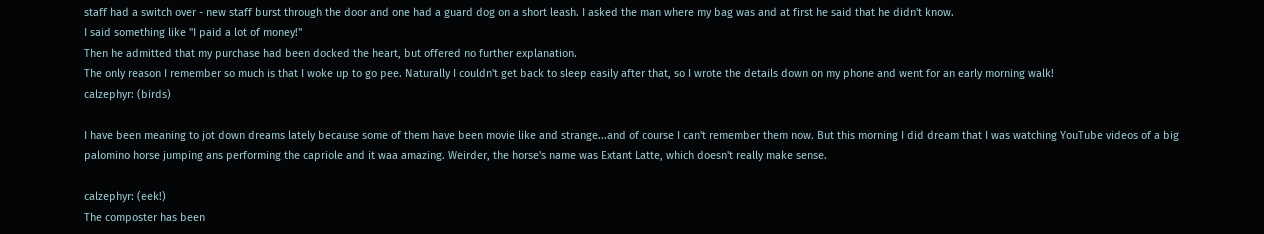staff had a switch over - new staff burst through the door and one had a guard dog on a short leash. I asked the man where my bag was and at first he said that he didn't know.
I said something like "I paid a lot of money!"
Then he admitted that my purchase had been docked the heart, but offered no further explanation.
The only reason I remember so much is that I woke up to go pee. Naturally I couldn't get back to sleep easily after that, so I wrote the details down on my phone and went for an early morning walk!
calzephyr: (birds)

I have been meaning to jot down dreams lately because some of them have been movie like and strange...and of course I can't remember them now. But this morning I did dream that I was watching YouTube videos of a big palomino horse jumping ans performing the capriole and it waa amazing. Weirder, the horse's name was Extant Latte, which doesn't really make sense.

calzephyr: (eek!)
The composter has been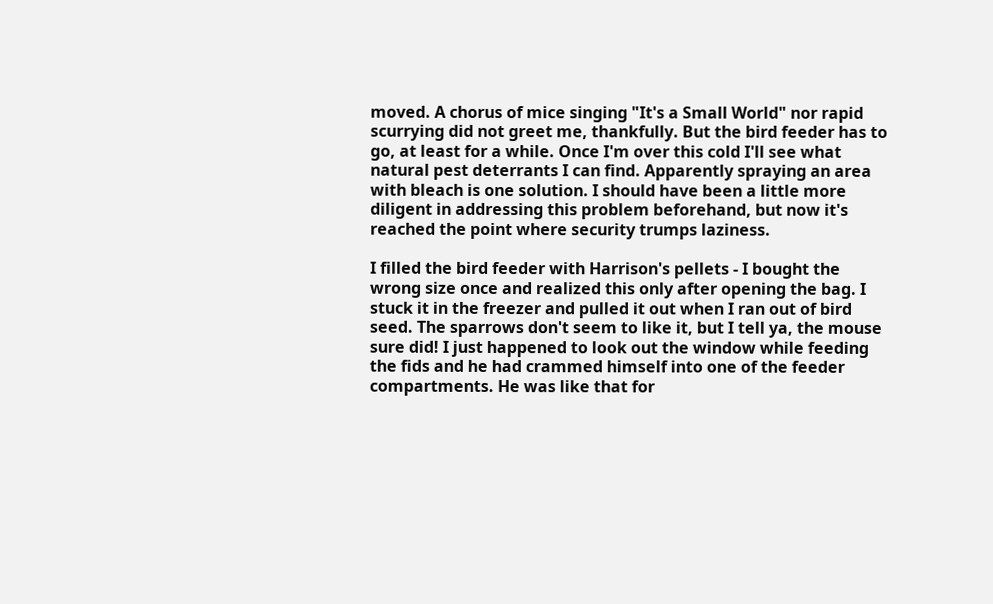moved. A chorus of mice singing "It's a Small World" nor rapid scurrying did not greet me, thankfully. But the bird feeder has to go, at least for a while. Once I'm over this cold I'll see what natural pest deterrants I can find. Apparently spraying an area with bleach is one solution. I should have been a little more diligent in addressing this problem beforehand, but now it's reached the point where security trumps laziness.

I filled the bird feeder with Harrison's pellets - I bought the wrong size once and realized this only after opening the bag. I stuck it in the freezer and pulled it out when I ran out of bird seed. The sparrows don't seem to like it, but I tell ya, the mouse sure did! I just happened to look out the window while feeding the fids and he had crammed himself into one of the feeder compartments. He was like that for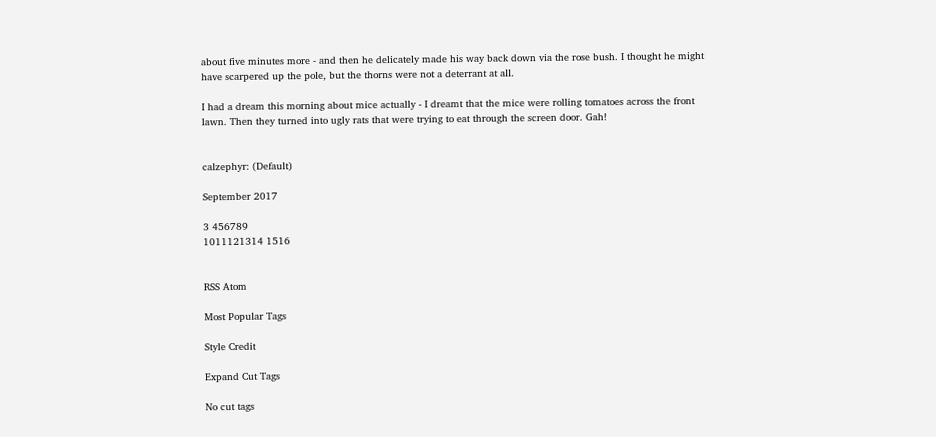about five minutes more - and then he delicately made his way back down via the rose bush. I thought he might have scarpered up the pole, but the thorns were not a deterrant at all.

I had a dream this morning about mice actually - I dreamt that the mice were rolling tomatoes across the front lawn. Then they turned into ugly rats that were trying to eat through the screen door. Gah!


calzephyr: (Default)

September 2017

3 456789
1011121314 1516


RSS Atom

Most Popular Tags

Style Credit

Expand Cut Tags

No cut tags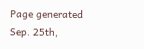Page generated Sep. 25th,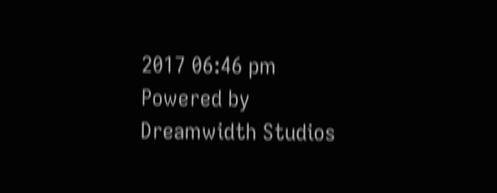2017 06:46 pm
Powered by Dreamwidth Studios